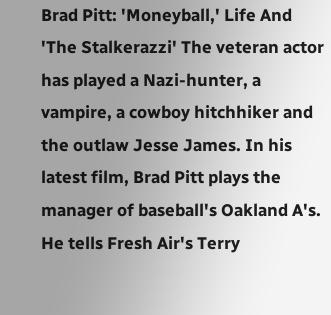Brad Pitt: 'Moneyball,' Life And 'The Stalkerazzi' The veteran actor has played a Nazi-hunter, a vampire, a cowboy hitchhiker and the outlaw Jesse James. In his latest film, Brad Pitt plays the manager of baseball's Oakland A's. He tells Fresh Air's Terry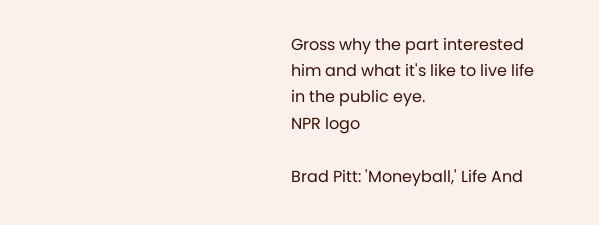Gross why the part interested him and what it's like to live life in the public eye.
NPR logo

Brad Pitt: 'Moneyball,' Life And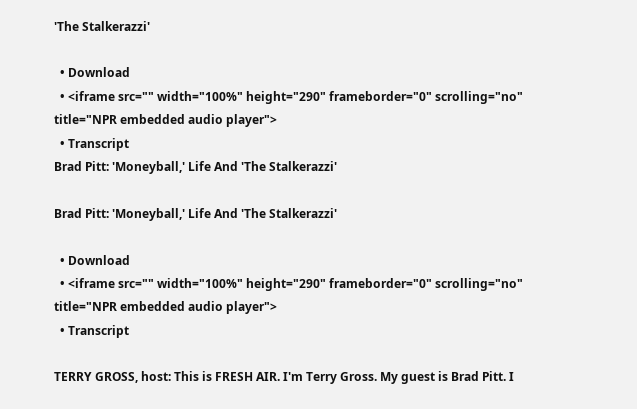'The Stalkerazzi'

  • Download
  • <iframe src="" width="100%" height="290" frameborder="0" scrolling="no" title="NPR embedded audio player">
  • Transcript
Brad Pitt: 'Moneyball,' Life And 'The Stalkerazzi'

Brad Pitt: 'Moneyball,' Life And 'The Stalkerazzi'

  • Download
  • <iframe src="" width="100%" height="290" frameborder="0" scrolling="no" title="NPR embedded audio player">
  • Transcript

TERRY GROSS, host: This is FRESH AIR. I'm Terry Gross. My guest is Brad Pitt. I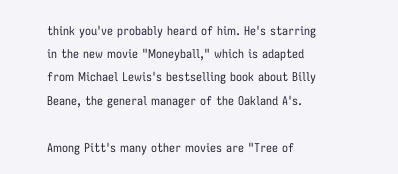think you've probably heard of him. He's starring in the new movie "Moneyball," which is adapted from Michael Lewis's bestselling book about Billy Beane, the general manager of the Oakland A's.

Among Pitt's many other movies are "Tree of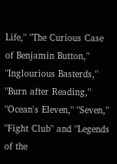Life," "The Curious Case of Benjamin Button," "Inglourious Basterds," "Burn after Reading," "Ocean's Eleven," "Seven," "Fight Club" and "Legends of the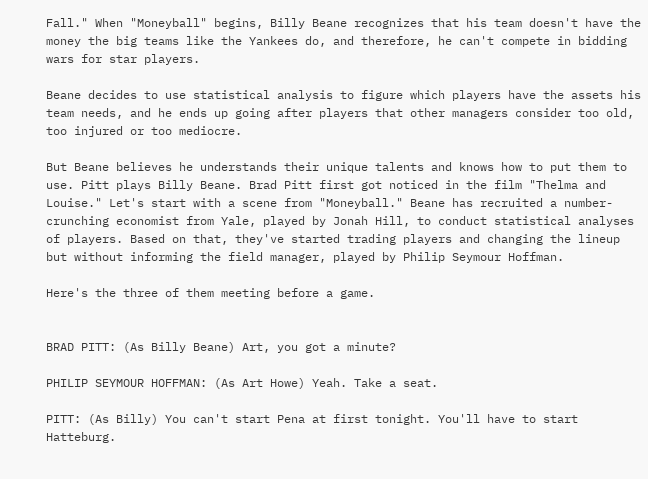Fall." When "Moneyball" begins, Billy Beane recognizes that his team doesn't have the money the big teams like the Yankees do, and therefore, he can't compete in bidding wars for star players.

Beane decides to use statistical analysis to figure which players have the assets his team needs, and he ends up going after players that other managers consider too old, too injured or too mediocre.

But Beane believes he understands their unique talents and knows how to put them to use. Pitt plays Billy Beane. Brad Pitt first got noticed in the film "Thelma and Louise." Let's start with a scene from "Moneyball." Beane has recruited a number-crunching economist from Yale, played by Jonah Hill, to conduct statistical analyses of players. Based on that, they've started trading players and changing the lineup but without informing the field manager, played by Philip Seymour Hoffman.

Here's the three of them meeting before a game.


BRAD PITT: (As Billy Beane) Art, you got a minute?

PHILIP SEYMOUR HOFFMAN: (As Art Howe) Yeah. Take a seat.

PITT: (As Billy) You can't start Pena at first tonight. You'll have to start Hatteburg.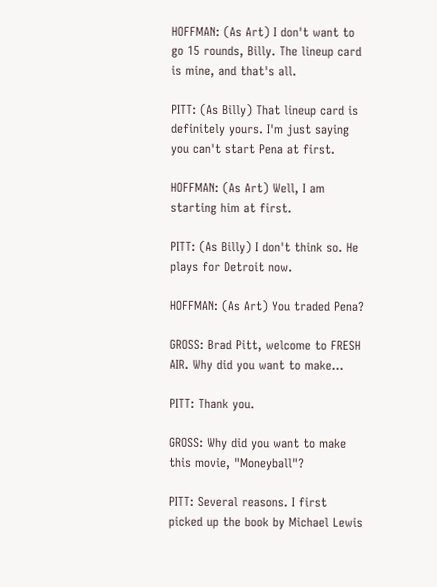HOFFMAN: (As Art) I don't want to go 15 rounds, Billy. The lineup card is mine, and that's all.

PITT: (As Billy) That lineup card is definitely yours. I'm just saying you can't start Pena at first.

HOFFMAN: (As Art) Well, I am starting him at first.

PITT: (As Billy) I don't think so. He plays for Detroit now.

HOFFMAN: (As Art) You traded Pena?

GROSS: Brad Pitt, welcome to FRESH AIR. Why did you want to make...

PITT: Thank you.

GROSS: Why did you want to make this movie, "Moneyball"?

PITT: Several reasons. I first picked up the book by Michael Lewis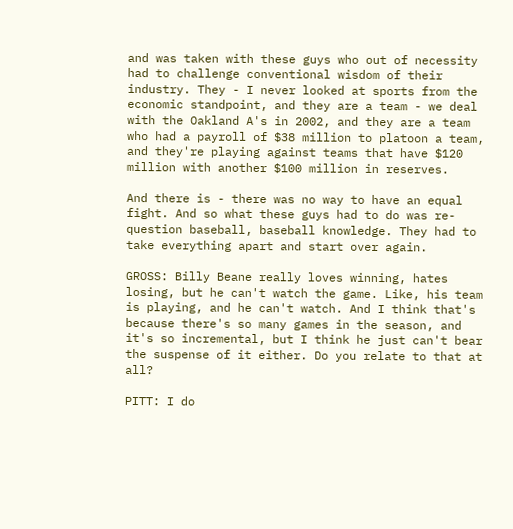and was taken with these guys who out of necessity had to challenge conventional wisdom of their industry. They - I never looked at sports from the economic standpoint, and they are a team - we deal with the Oakland A's in 2002, and they are a team who had a payroll of $38 million to platoon a team, and they're playing against teams that have $120 million with another $100 million in reserves.

And there is - there was no way to have an equal fight. And so what these guys had to do was re-question baseball, baseball knowledge. They had to take everything apart and start over again.

GROSS: Billy Beane really loves winning, hates losing, but he can't watch the game. Like, his team is playing, and he can't watch. And I think that's because there's so many games in the season, and it's so incremental, but I think he just can't bear the suspense of it either. Do you relate to that at all?

PITT: I do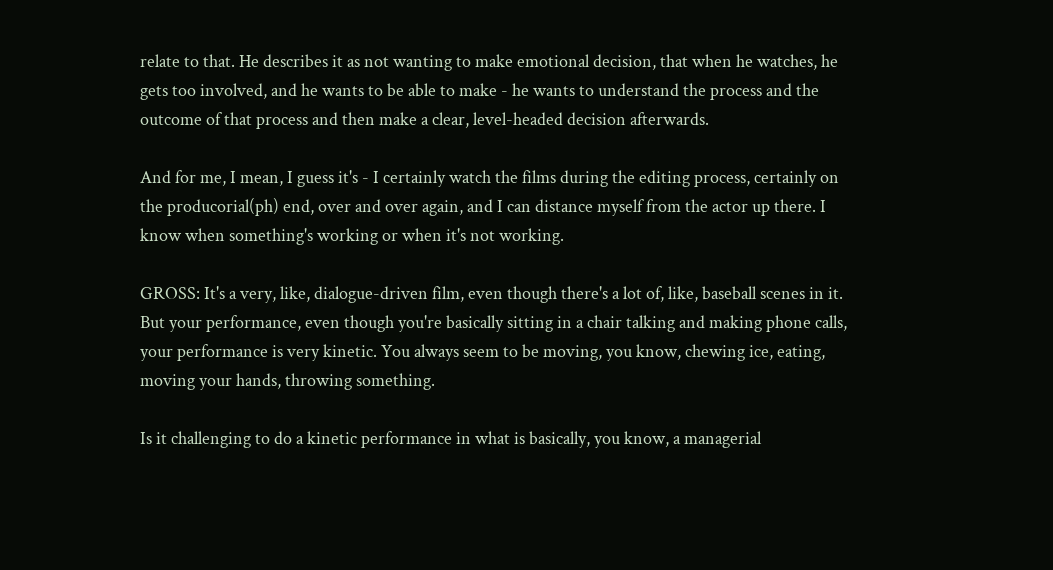relate to that. He describes it as not wanting to make emotional decision, that when he watches, he gets too involved, and he wants to be able to make - he wants to understand the process and the outcome of that process and then make a clear, level-headed decision afterwards.

And for me, I mean, I guess it's - I certainly watch the films during the editing process, certainly on the producorial(ph) end, over and over again, and I can distance myself from the actor up there. I know when something's working or when it's not working.

GROSS: It's a very, like, dialogue-driven film, even though there's a lot of, like, baseball scenes in it. But your performance, even though you're basically sitting in a chair talking and making phone calls, your performance is very kinetic. You always seem to be moving, you know, chewing ice, eating, moving your hands, throwing something.

Is it challenging to do a kinetic performance in what is basically, you know, a managerial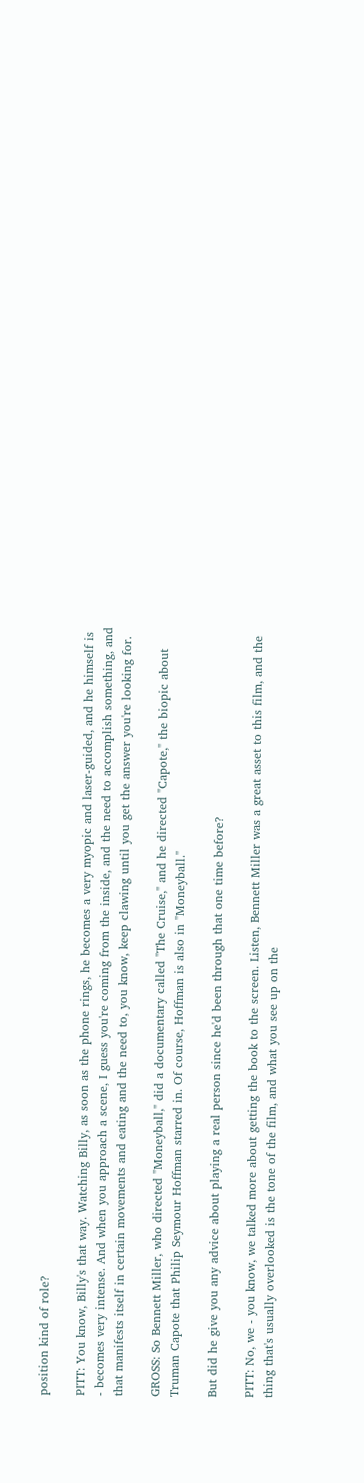position kind of role?

PITT: You know, Billy's that way. Watching Billy, as soon as the phone rings, he becomes a very myopic and laser-guided, and he himself is - becomes very intense. And when you approach a scene, I guess you're coming from the inside, and the need to accomplish something, and that manifests itself in certain movements and eating and the need to, you know, keep clawing until you get the answer you're looking for.

GROSS: So Bennett Miller, who directed "Moneyball," did a documentary called "The Cruise," and he directed "Capote," the biopic about Truman Capote that Philip Seymour Hoffman starred in. Of course, Hoffman is also in "Moneyball."

But did he give you any advice about playing a real person since he'd been through that one time before?

PITT: No, we - you know, we talked more about getting the book to the screen. Listen, Bennett Miller was a great asset to this film, and the thing that's usually overlooked is the tone of the film, and what you see up on the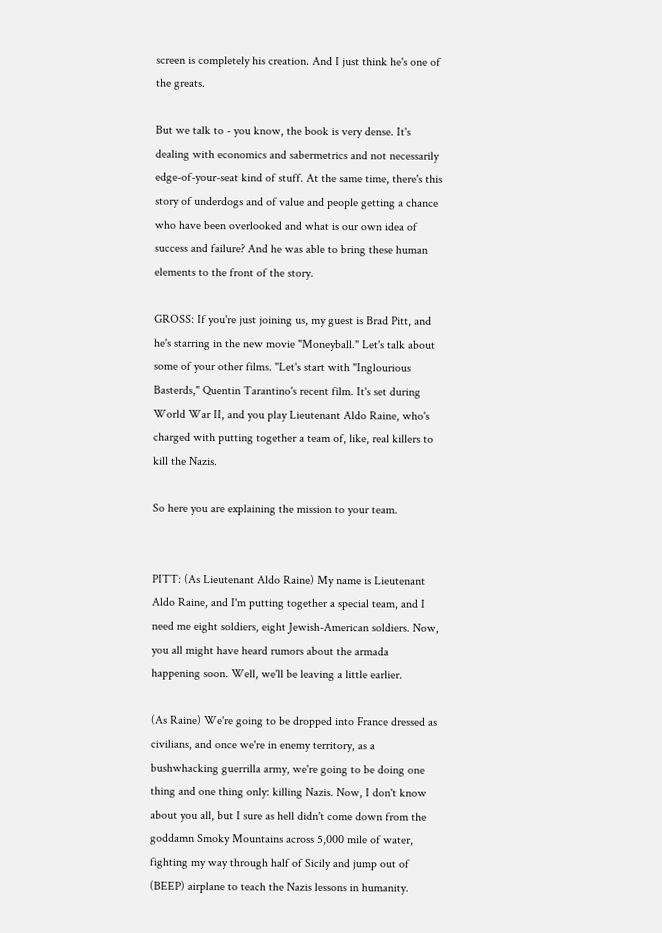screen is completely his creation. And I just think he's one of the greats.

But we talk to - you know, the book is very dense. It's dealing with economics and sabermetrics and not necessarily edge-of-your-seat kind of stuff. At the same time, there's this story of underdogs and of value and people getting a chance who have been overlooked and what is our own idea of success and failure? And he was able to bring these human elements to the front of the story.

GROSS: If you're just joining us, my guest is Brad Pitt, and he's starring in the new movie "Moneyball." Let's talk about some of your other films. "Let's start with "Inglourious Basterds," Quentin Tarantino's recent film. It's set during World War II, and you play Lieutenant Aldo Raine, who's charged with putting together a team of, like, real killers to kill the Nazis.

So here you are explaining the mission to your team.


PITT: (As Lieutenant Aldo Raine) My name is Lieutenant Aldo Raine, and I'm putting together a special team, and I need me eight soldiers, eight Jewish-American soldiers. Now, you all might have heard rumors about the armada happening soon. Well, we'll be leaving a little earlier.

(As Raine) We're going to be dropped into France dressed as civilians, and once we're in enemy territory, as a bushwhacking guerrilla army, we're going to be doing one thing and one thing only: killing Nazis. Now, I don't know about you all, but I sure as hell didn't come down from the goddamn Smoky Mountains across 5,000 mile of water, fighting my way through half of Sicily and jump out of (BEEP) airplane to teach the Nazis lessons in humanity.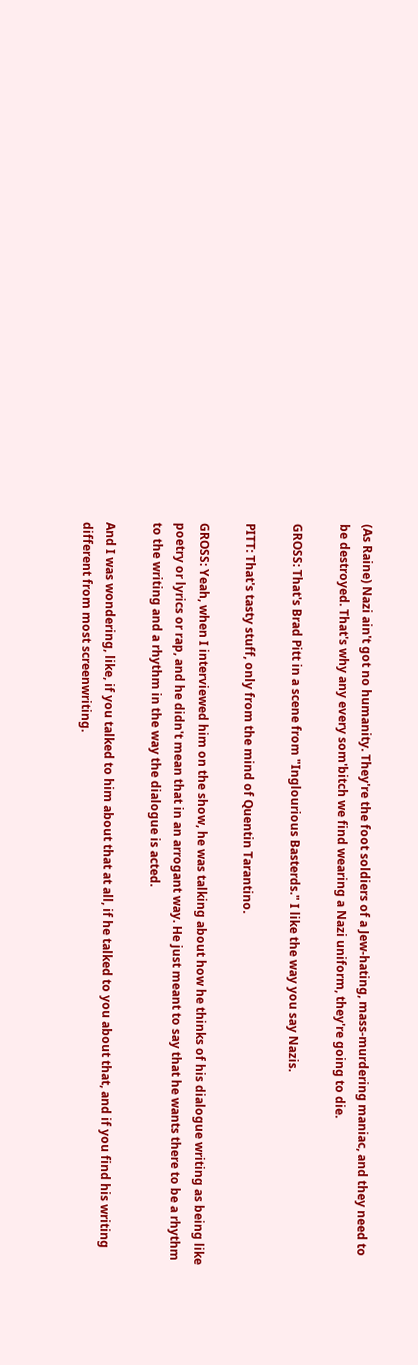(As Raine) Nazi ain't got no humanity. They're the foot soldiers of a Jew-hating, mass-murdering maniac, and they need to be destroyed. That's why any every som'bitch we find wearing a Nazi uniform, they're going to die.

GROSS: That's Brad Pitt in a scene from "Inglourious Basterds." I like the way you say Nazis.

PITT: That's tasty stuff, only from the mind of Quentin Tarantino.

GROSS: Yeah, when I interviewed him on the show, he was talking about how he thinks of his dialogue writing as being like poetry or lyrics or rap, and he didn't mean that in an arrogant way. He just meant to say that he wants there to be a rhythm to the writing and a rhythm in the way the dialogue is acted.

And I was wondering, like, if you talked to him about that at all, if he talked to you about that, and if you find his writing different from most screenwriting.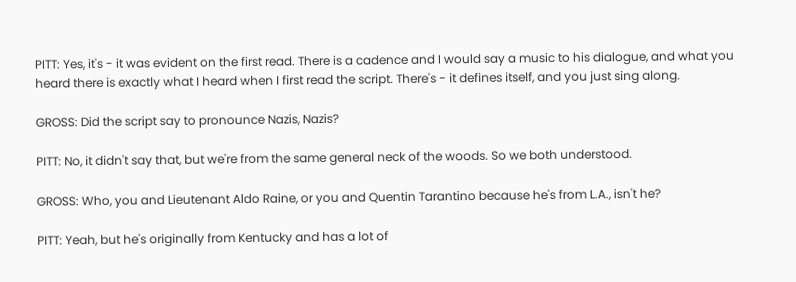PITT: Yes, it's - it was evident on the first read. There is a cadence and I would say a music to his dialogue, and what you heard there is exactly what I heard when I first read the script. There's - it defines itself, and you just sing along.

GROSS: Did the script say to pronounce Nazis, Nazis?

PITT: No, it didn't say that, but we're from the same general neck of the woods. So we both understood.

GROSS: Who, you and Lieutenant Aldo Raine, or you and Quentin Tarantino because he's from L.A., isn't he?

PITT: Yeah, but he's originally from Kentucky and has a lot of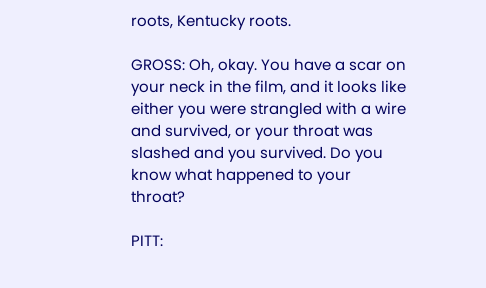roots, Kentucky roots.

GROSS: Oh, okay. You have a scar on your neck in the film, and it looks like either you were strangled with a wire and survived, or your throat was slashed and you survived. Do you know what happened to your throat?

PITT: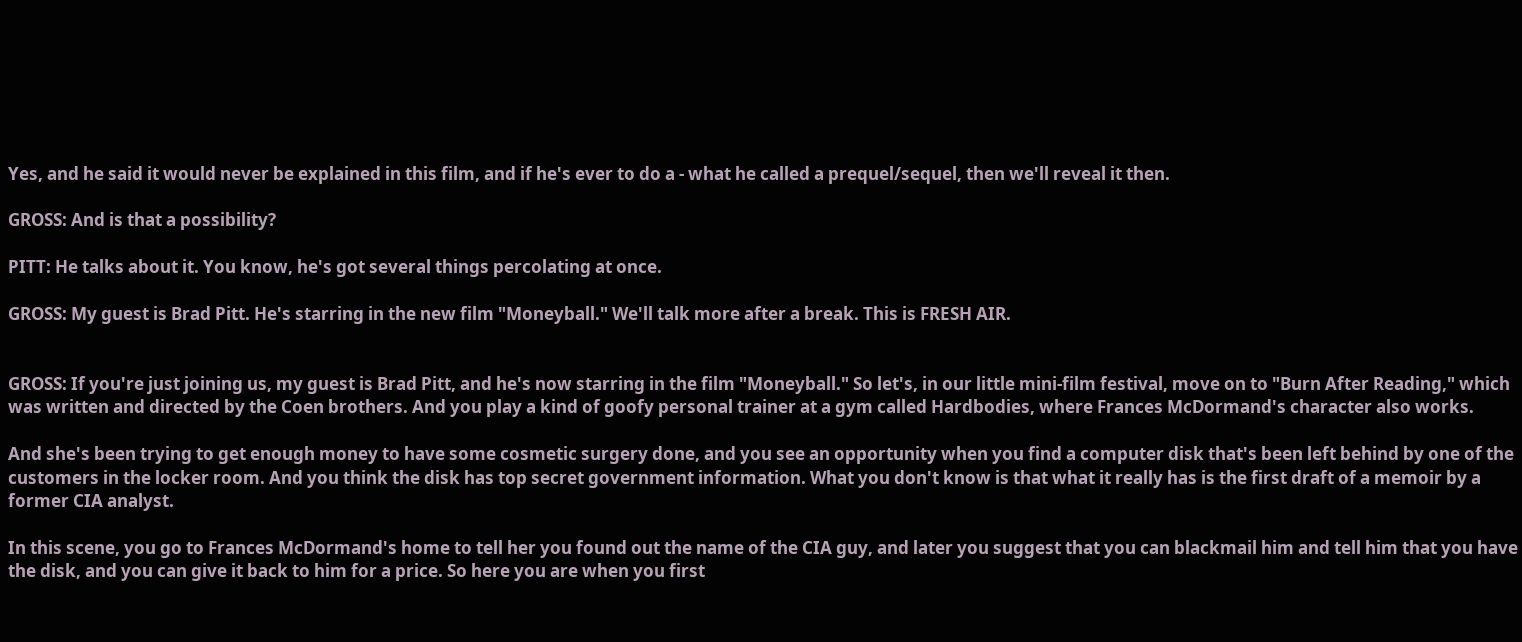Yes, and he said it would never be explained in this film, and if he's ever to do a - what he called a prequel/sequel, then we'll reveal it then.

GROSS: And is that a possibility?

PITT: He talks about it. You know, he's got several things percolating at once.

GROSS: My guest is Brad Pitt. He's starring in the new film "Moneyball." We'll talk more after a break. This is FRESH AIR.


GROSS: If you're just joining us, my guest is Brad Pitt, and he's now starring in the film "Moneyball." So let's, in our little mini-film festival, move on to "Burn After Reading," which was written and directed by the Coen brothers. And you play a kind of goofy personal trainer at a gym called Hardbodies, where Frances McDormand's character also works.

And she's been trying to get enough money to have some cosmetic surgery done, and you see an opportunity when you find a computer disk that's been left behind by one of the customers in the locker room. And you think the disk has top secret government information. What you don't know is that what it really has is the first draft of a memoir by a former CIA analyst.

In this scene, you go to Frances McDormand's home to tell her you found out the name of the CIA guy, and later you suggest that you can blackmail him and tell him that you have the disk, and you can give it back to him for a price. So here you are when you first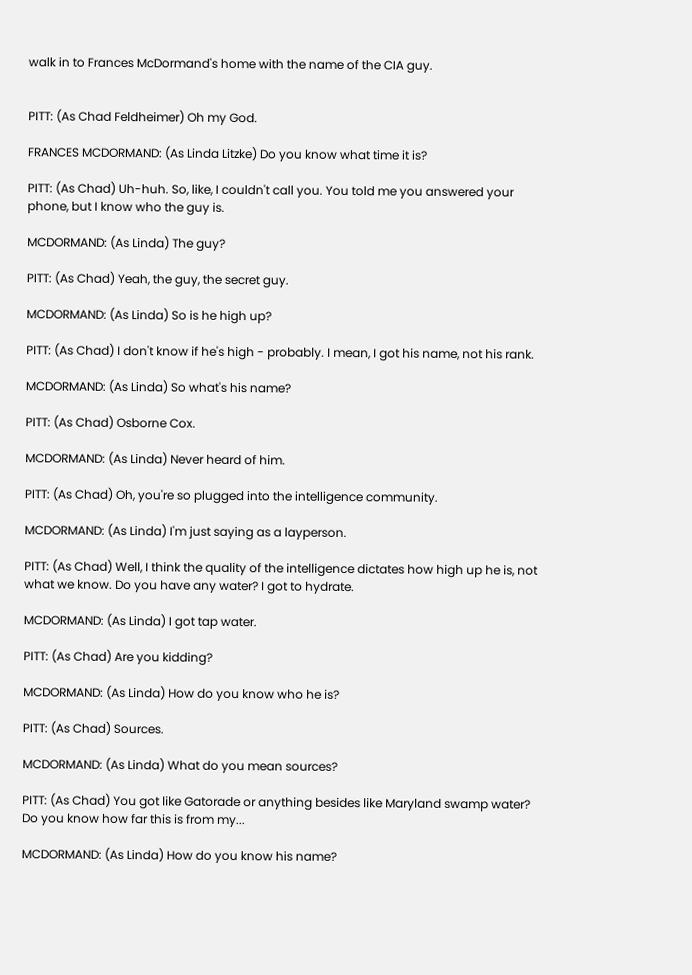walk in to Frances McDormand's home with the name of the CIA guy.


PITT: (As Chad Feldheimer) Oh my God.

FRANCES MCDORMAND: (As Linda Litzke) Do you know what time it is?

PITT: (As Chad) Uh-huh. So, like, I couldn't call you. You told me you answered your phone, but I know who the guy is.

MCDORMAND: (As Linda) The guy?

PITT: (As Chad) Yeah, the guy, the secret guy.

MCDORMAND: (As Linda) So is he high up?

PITT: (As Chad) I don't know if he's high - probably. I mean, I got his name, not his rank.

MCDORMAND: (As Linda) So what's his name?

PITT: (As Chad) Osborne Cox.

MCDORMAND: (As Linda) Never heard of him.

PITT: (As Chad) Oh, you're so plugged into the intelligence community.

MCDORMAND: (As Linda) I'm just saying as a layperson.

PITT: (As Chad) Well, I think the quality of the intelligence dictates how high up he is, not what we know. Do you have any water? I got to hydrate.

MCDORMAND: (As Linda) I got tap water.

PITT: (As Chad) Are you kidding?

MCDORMAND: (As Linda) How do you know who he is?

PITT: (As Chad) Sources.

MCDORMAND: (As Linda) What do you mean sources?

PITT: (As Chad) You got like Gatorade or anything besides like Maryland swamp water? Do you know how far this is from my...

MCDORMAND: (As Linda) How do you know his name?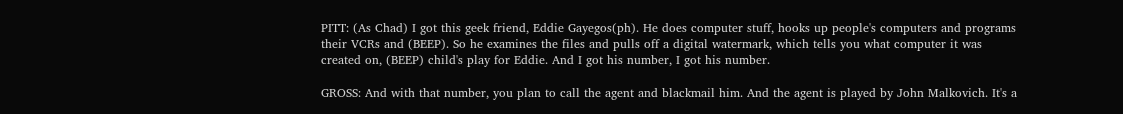PITT: (As Chad) I got this geek friend, Eddie Gayegos(ph). He does computer stuff, hooks up people's computers and programs their VCRs and (BEEP). So he examines the files and pulls off a digital watermark, which tells you what computer it was created on, (BEEP) child's play for Eddie. And I got his number, I got his number.

GROSS: And with that number, you plan to call the agent and blackmail him. And the agent is played by John Malkovich. It's a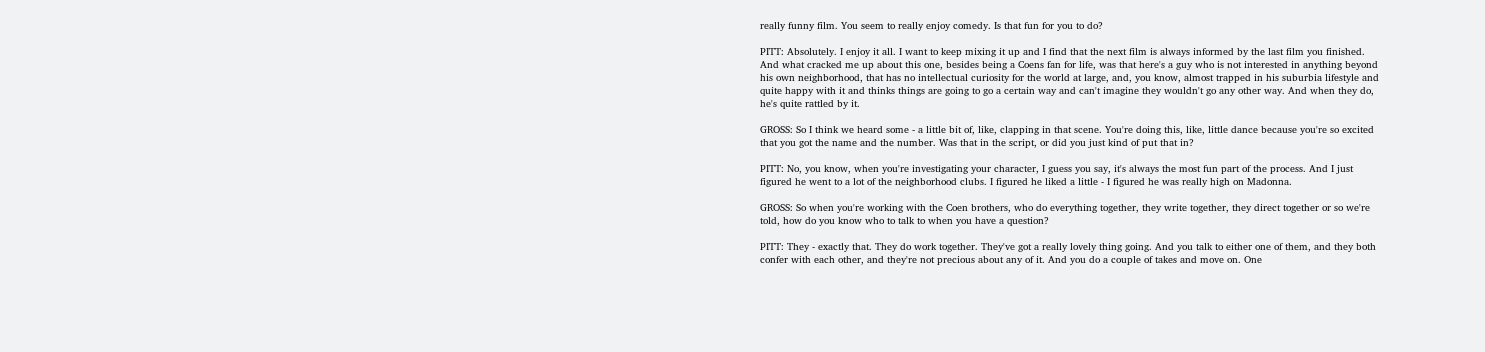really funny film. You seem to really enjoy comedy. Is that fun for you to do?

PITT: Absolutely. I enjoy it all. I want to keep mixing it up and I find that the next film is always informed by the last film you finished. And what cracked me up about this one, besides being a Coens fan for life, was that here's a guy who is not interested in anything beyond his own neighborhood, that has no intellectual curiosity for the world at large, and, you know, almost trapped in his suburbia lifestyle and quite happy with it and thinks things are going to go a certain way and can't imagine they wouldn't go any other way. And when they do, he's quite rattled by it.

GROSS: So I think we heard some - a little bit of, like, clapping in that scene. You're doing this, like, little dance because you're so excited that you got the name and the number. Was that in the script, or did you just kind of put that in?

PITT: No, you know, when you're investigating your character, I guess you say, it's always the most fun part of the process. And I just figured he went to a lot of the neighborhood clubs. I figured he liked a little - I figured he was really high on Madonna.

GROSS: So when you're working with the Coen brothers, who do everything together, they write together, they direct together or so we're told, how do you know who to talk to when you have a question?

PITT: They - exactly that. They do work together. They've got a really lovely thing going. And you talk to either one of them, and they both confer with each other, and they're not precious about any of it. And you do a couple of takes and move on. One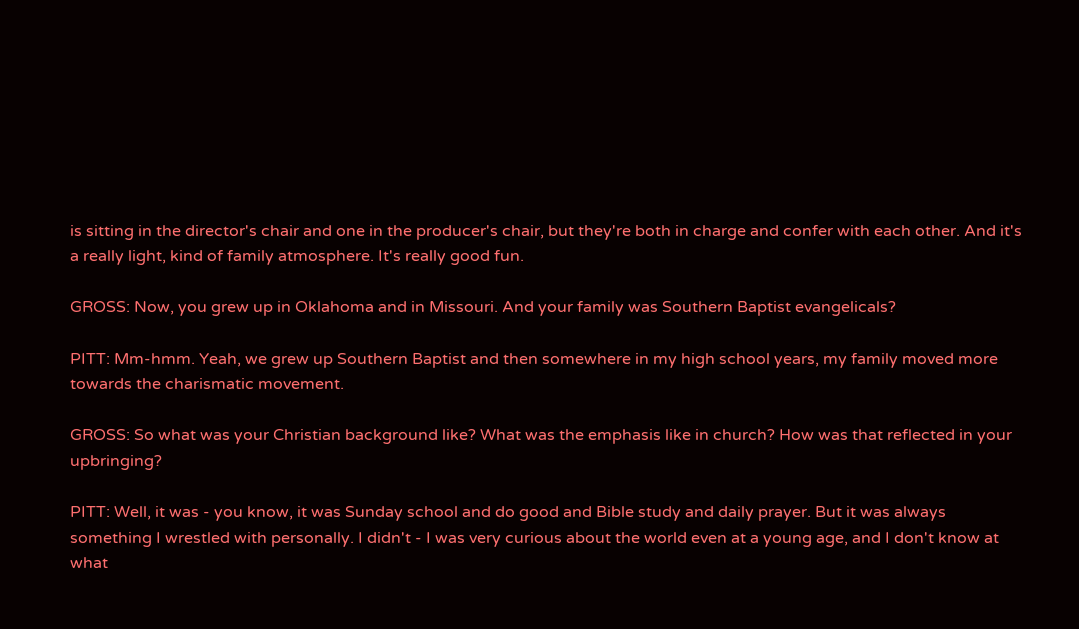is sitting in the director's chair and one in the producer's chair, but they're both in charge and confer with each other. And it's a really light, kind of family atmosphere. It's really good fun.

GROSS: Now, you grew up in Oklahoma and in Missouri. And your family was Southern Baptist evangelicals?

PITT: Mm-hmm. Yeah, we grew up Southern Baptist and then somewhere in my high school years, my family moved more towards the charismatic movement.

GROSS: So what was your Christian background like? What was the emphasis like in church? How was that reflected in your upbringing?

PITT: Well, it was - you know, it was Sunday school and do good and Bible study and daily prayer. But it was always something I wrestled with personally. I didn't - I was very curious about the world even at a young age, and I don't know at what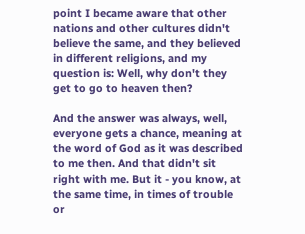point I became aware that other nations and other cultures didn't believe the same, and they believed in different religions, and my question is: Well, why don't they get to go to heaven then?

And the answer was always, well, everyone gets a chance, meaning at the word of God as it was described to me then. And that didn't sit right with me. But it - you know, at the same time, in times of trouble or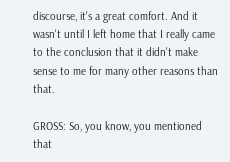discourse, it's a great comfort. And it wasn't until I left home that I really came to the conclusion that it didn't make sense to me for many other reasons than that.

GROSS: So, you know, you mentioned that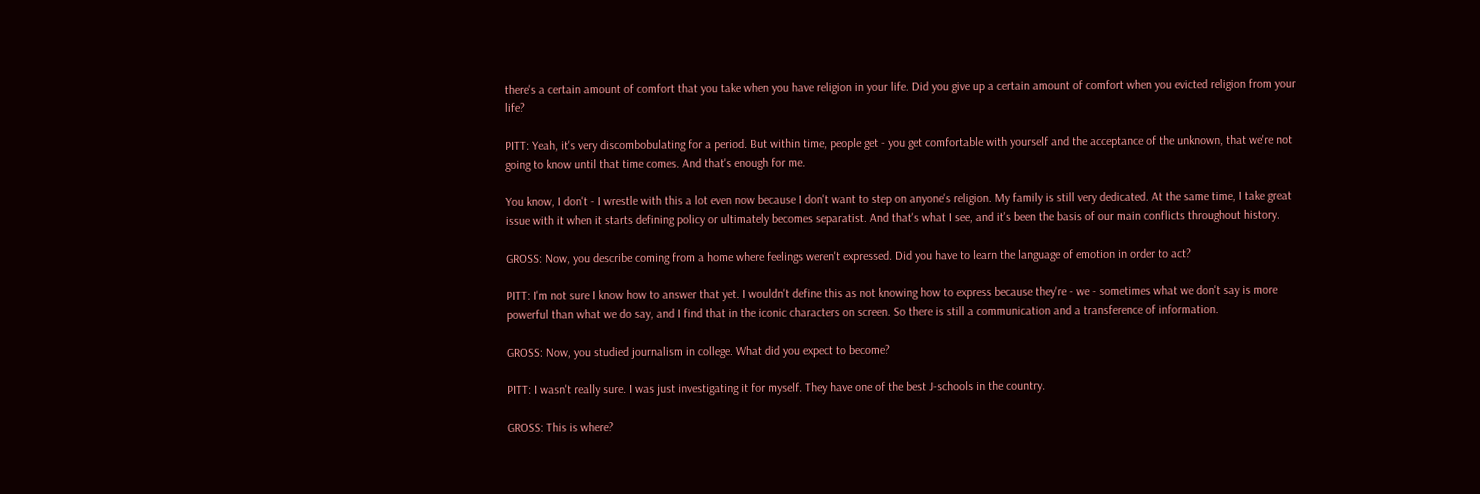there's a certain amount of comfort that you take when you have religion in your life. Did you give up a certain amount of comfort when you evicted religion from your life?

PITT: Yeah, it's very discombobulating for a period. But within time, people get - you get comfortable with yourself and the acceptance of the unknown, that we're not going to know until that time comes. And that's enough for me.

You know, I don't - I wrestle with this a lot even now because I don't want to step on anyone's religion. My family is still very dedicated. At the same time, I take great issue with it when it starts defining policy or ultimately becomes separatist. And that's what I see, and it's been the basis of our main conflicts throughout history.

GROSS: Now, you describe coming from a home where feelings weren't expressed. Did you have to learn the language of emotion in order to act?

PITT: I'm not sure I know how to answer that yet. I wouldn't define this as not knowing how to express because they're - we - sometimes what we don't say is more powerful than what we do say, and I find that in the iconic characters on screen. So there is still a communication and a transference of information.

GROSS: Now, you studied journalism in college. What did you expect to become?

PITT: I wasn't really sure. I was just investigating it for myself. They have one of the best J-schools in the country.

GROSS: This is where?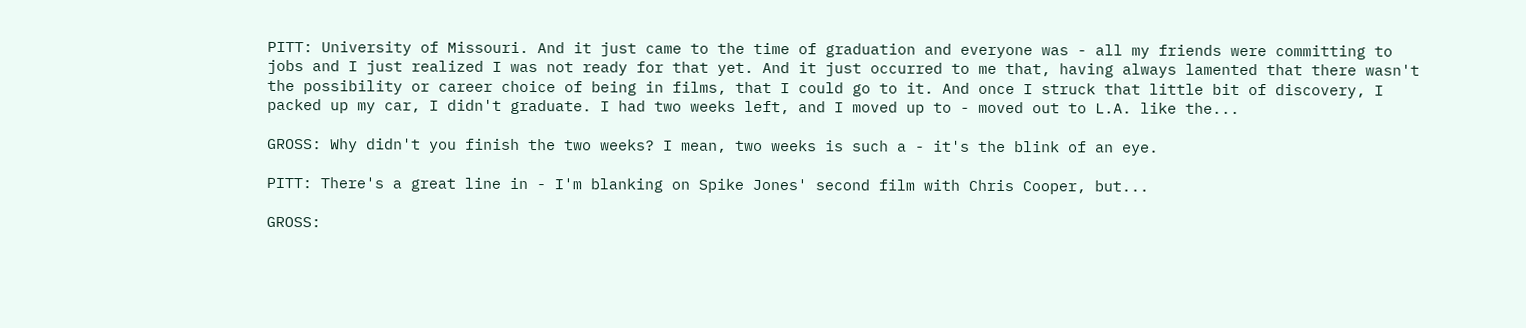PITT: University of Missouri. And it just came to the time of graduation and everyone was - all my friends were committing to jobs and I just realized I was not ready for that yet. And it just occurred to me that, having always lamented that there wasn't the possibility or career choice of being in films, that I could go to it. And once I struck that little bit of discovery, I packed up my car, I didn't graduate. I had two weeks left, and I moved up to - moved out to L.A. like the...

GROSS: Why didn't you finish the two weeks? I mean, two weeks is such a - it's the blink of an eye.

PITT: There's a great line in - I'm blanking on Spike Jones' second film with Chris Cooper, but...

GROSS: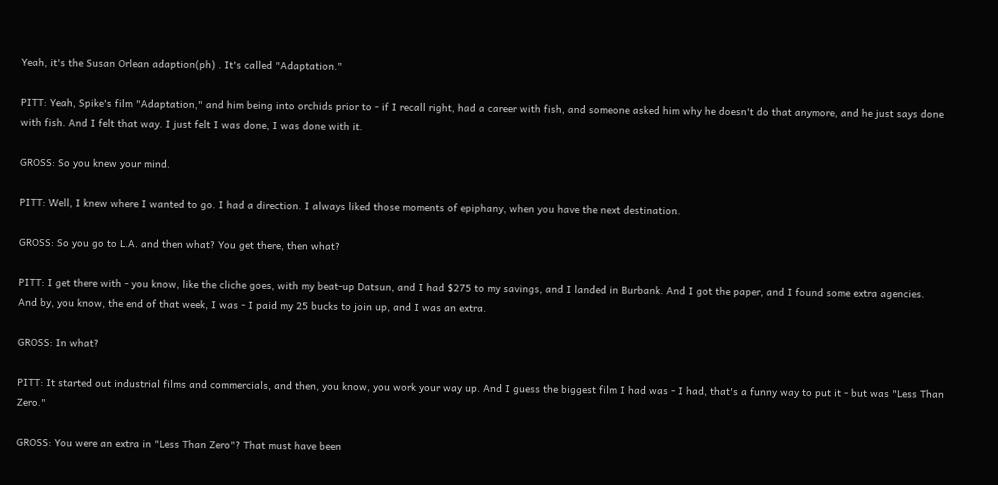Yeah, it's the Susan Orlean adaption(ph) . It's called "Adaptation."

PITT: Yeah, Spike's film "Adaptation," and him being into orchids prior to - if I recall right, had a career with fish, and someone asked him why he doesn't do that anymore, and he just says done with fish. And I felt that way. I just felt I was done, I was done with it.

GROSS: So you knew your mind.

PITT: Well, I knew where I wanted to go. I had a direction. I always liked those moments of epiphany, when you have the next destination.

GROSS: So you go to L.A. and then what? You get there, then what?

PITT: I get there with - you know, like the cliche goes, with my beat-up Datsun, and I had $275 to my savings, and I landed in Burbank. And I got the paper, and I found some extra agencies. And by, you know, the end of that week, I was - I paid my 25 bucks to join up, and I was an extra.

GROSS: In what?

PITT: It started out industrial films and commercials, and then, you know, you work your way up. And I guess the biggest film I had was - I had, that's a funny way to put it - but was "Less Than Zero."

GROSS: You were an extra in "Less Than Zero"? That must have been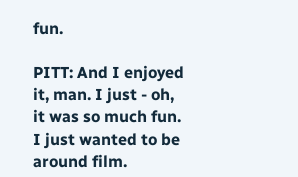fun.

PITT: And I enjoyed it, man. I just - oh, it was so much fun. I just wanted to be around film.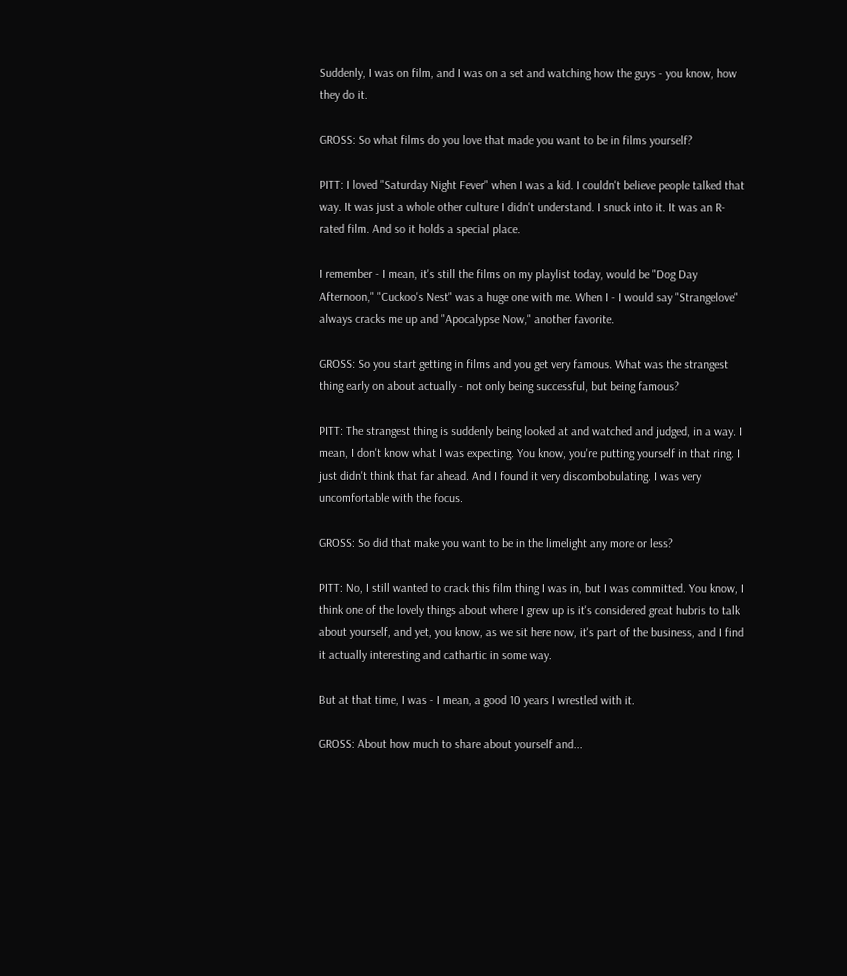Suddenly, I was on film, and I was on a set and watching how the guys - you know, how they do it.

GROSS: So what films do you love that made you want to be in films yourself?

PITT: I loved "Saturday Night Fever" when I was a kid. I couldn't believe people talked that way. It was just a whole other culture I didn't understand. I snuck into it. It was an R-rated film. And so it holds a special place.

I remember - I mean, it's still the films on my playlist today, would be "Dog Day Afternoon," "Cuckoo's Nest" was a huge one with me. When I - I would say "Strangelove" always cracks me up and "Apocalypse Now," another favorite.

GROSS: So you start getting in films and you get very famous. What was the strangest thing early on about actually - not only being successful, but being famous?

PITT: The strangest thing is suddenly being looked at and watched and judged, in a way. I mean, I don't know what I was expecting. You know, you're putting yourself in that ring. I just didn't think that far ahead. And I found it very discombobulating. I was very uncomfortable with the focus.

GROSS: So did that make you want to be in the limelight any more or less?

PITT: No, I still wanted to crack this film thing I was in, but I was committed. You know, I think one of the lovely things about where I grew up is it's considered great hubris to talk about yourself, and yet, you know, as we sit here now, it's part of the business, and I find it actually interesting and cathartic in some way.

But at that time, I was - I mean, a good 10 years I wrestled with it.

GROSS: About how much to share about yourself and...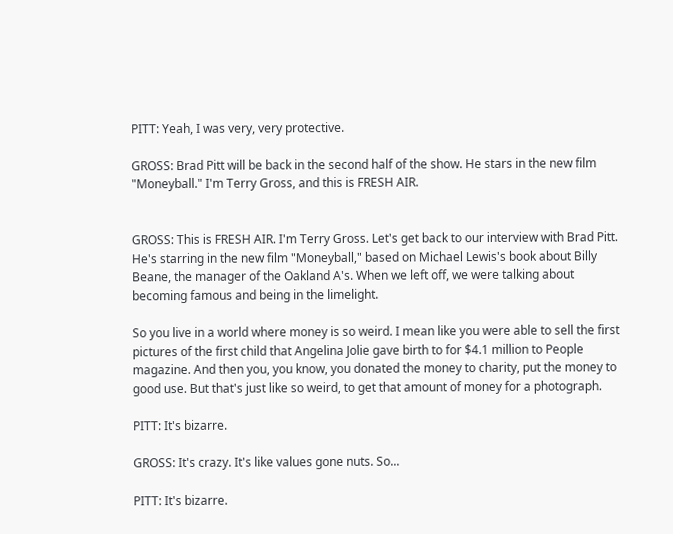PITT: Yeah, I was very, very protective.

GROSS: Brad Pitt will be back in the second half of the show. He stars in the new film "Moneyball." I'm Terry Gross, and this is FRESH AIR.


GROSS: This is FRESH AIR. I'm Terry Gross. Let's get back to our interview with Brad Pitt. He's starring in the new film "Moneyball," based on Michael Lewis's book about Billy Beane, the manager of the Oakland A's. When we left off, we were talking about becoming famous and being in the limelight.

So you live in a world where money is so weird. I mean like you were able to sell the first pictures of the first child that Angelina Jolie gave birth to for $4.1 million to People magazine. And then you, you know, you donated the money to charity, put the money to good use. But that's just like so weird, to get that amount of money for a photograph.

PITT: It's bizarre.

GROSS: It's crazy. It's like values gone nuts. So...

PITT: It's bizarre.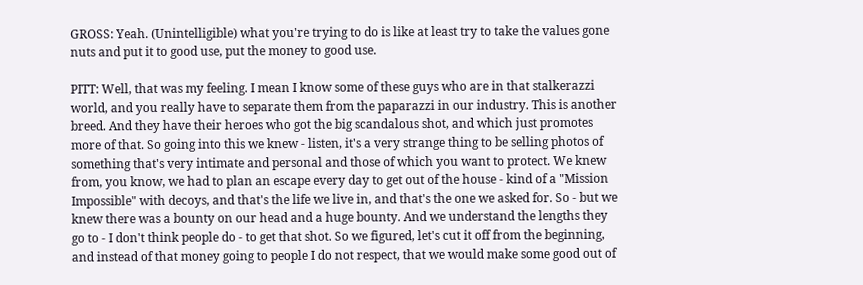GROSS: Yeah. (Unintelligible) what you're trying to do is like at least try to take the values gone nuts and put it to good use, put the money to good use.

PITT: Well, that was my feeling. I mean I know some of these guys who are in that stalkerazzi world, and you really have to separate them from the paparazzi in our industry. This is another breed. And they have their heroes who got the big scandalous shot, and which just promotes more of that. So going into this we knew - listen, it's a very strange thing to be selling photos of something that's very intimate and personal and those of which you want to protect. We knew from, you know, we had to plan an escape every day to get out of the house - kind of a "Mission Impossible" with decoys, and that's the life we live in, and that's the one we asked for. So - but we knew there was a bounty on our head and a huge bounty. And we understand the lengths they go to - I don't think people do - to get that shot. So we figured, let's cut it off from the beginning, and instead of that money going to people I do not respect, that we would make some good out of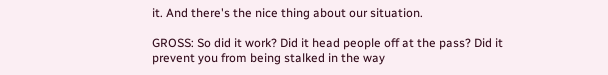it. And there's the nice thing about our situation.

GROSS: So did it work? Did it head people off at the pass? Did it prevent you from being stalked in the way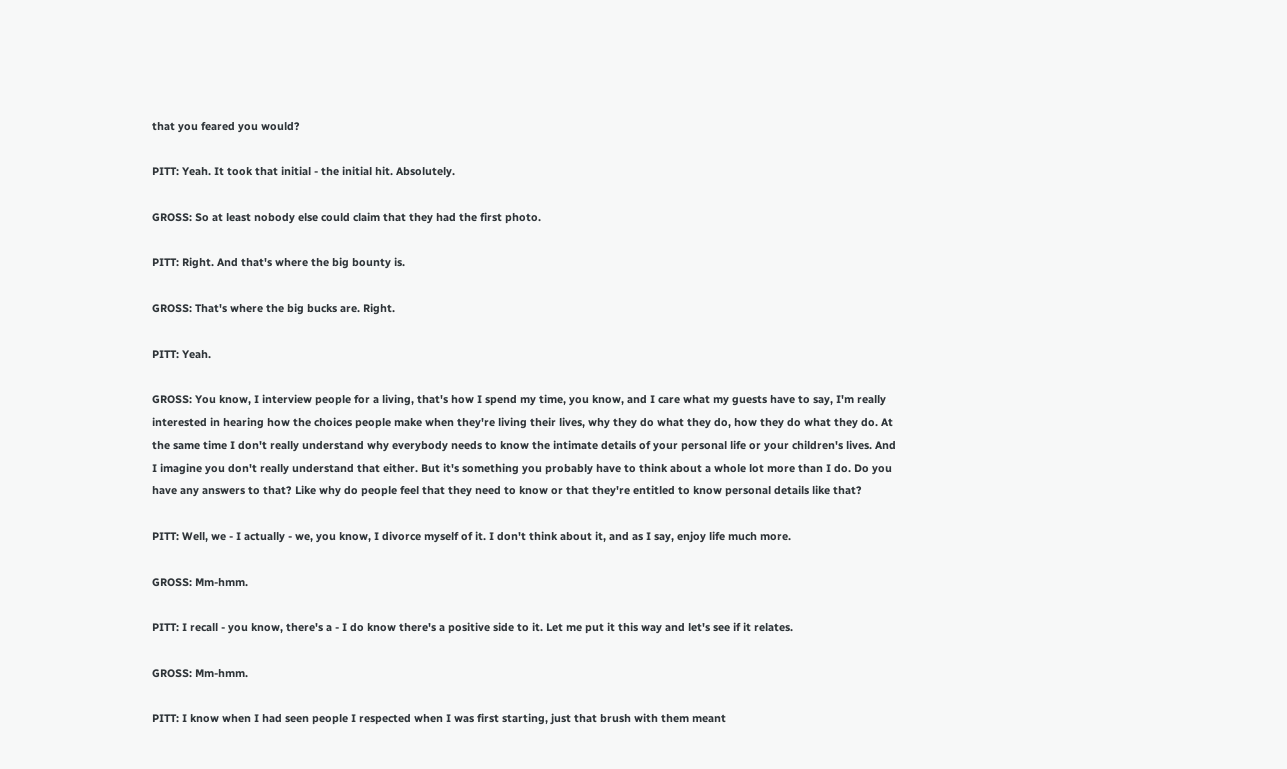that you feared you would?

PITT: Yeah. It took that initial - the initial hit. Absolutely.

GROSS: So at least nobody else could claim that they had the first photo.

PITT: Right. And that's where the big bounty is.

GROSS: That's where the big bucks are. Right.

PITT: Yeah.

GROSS: You know, I interview people for a living, that's how I spend my time, you know, and I care what my guests have to say, I'm really interested in hearing how the choices people make when they're living their lives, why they do what they do, how they do what they do. At the same time I don't really understand why everybody needs to know the intimate details of your personal life or your children's lives. And I imagine you don't really understand that either. But it's something you probably have to think about a whole lot more than I do. Do you have any answers to that? Like why do people feel that they need to know or that they're entitled to know personal details like that?

PITT: Well, we - I actually - we, you know, I divorce myself of it. I don't think about it, and as I say, enjoy life much more.

GROSS: Mm-hmm.

PITT: I recall - you know, there's a - I do know there's a positive side to it. Let me put it this way and let's see if it relates.

GROSS: Mm-hmm.

PITT: I know when I had seen people I respected when I was first starting, just that brush with them meant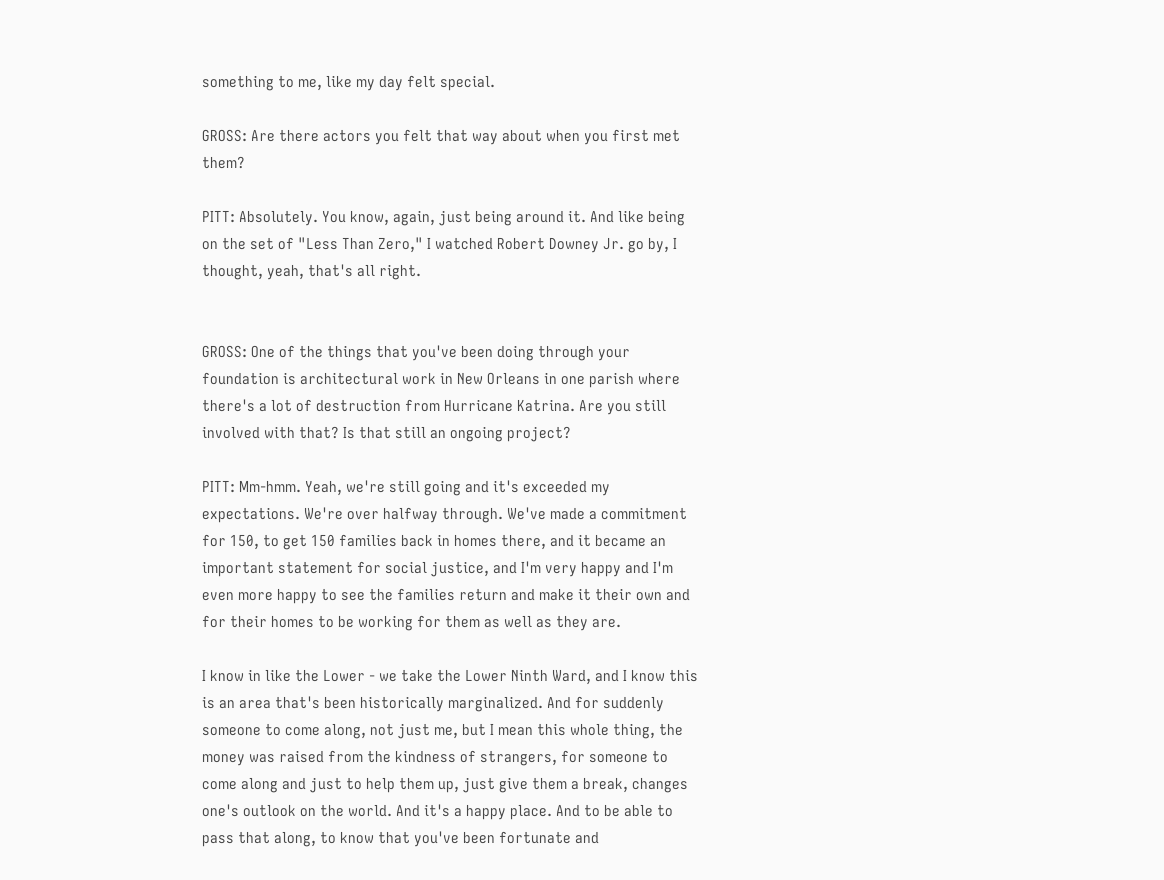something to me, like my day felt special.

GROSS: Are there actors you felt that way about when you first met them?

PITT: Absolutely. You know, again, just being around it. And like being on the set of "Less Than Zero," I watched Robert Downey Jr. go by, I thought, yeah, that's all right.


GROSS: One of the things that you've been doing through your foundation is architectural work in New Orleans in one parish where there's a lot of destruction from Hurricane Katrina. Are you still involved with that? Is that still an ongoing project?

PITT: Mm-hmm. Yeah, we're still going and it's exceeded my expectations. We're over halfway through. We've made a commitment for 150, to get 150 families back in homes there, and it became an important statement for social justice, and I'm very happy and I'm even more happy to see the families return and make it their own and for their homes to be working for them as well as they are.

I know in like the Lower - we take the Lower Ninth Ward, and I know this is an area that's been historically marginalized. And for suddenly someone to come along, not just me, but I mean this whole thing, the money was raised from the kindness of strangers, for someone to come along and just to help them up, just give them a break, changes one's outlook on the world. And it's a happy place. And to be able to pass that along, to know that you've been fortunate and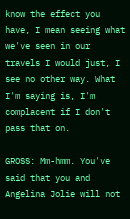know the effect you have, I mean seeing what we've seen in our travels I would just, I see no other way. What I'm saying is, I'm complacent if I don't pass that on.

GROSS: Mm-hmm. You've said that you and Angelina Jolie will not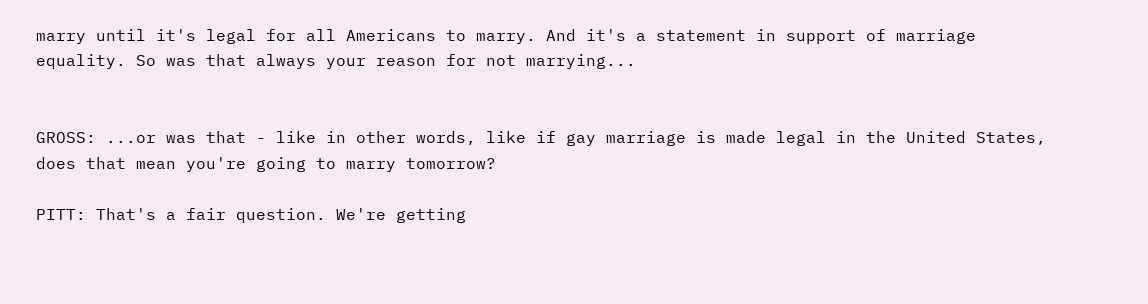marry until it's legal for all Americans to marry. And it's a statement in support of marriage equality. So was that always your reason for not marrying...


GROSS: ...or was that - like in other words, like if gay marriage is made legal in the United States, does that mean you're going to marry tomorrow?

PITT: That's a fair question. We're getting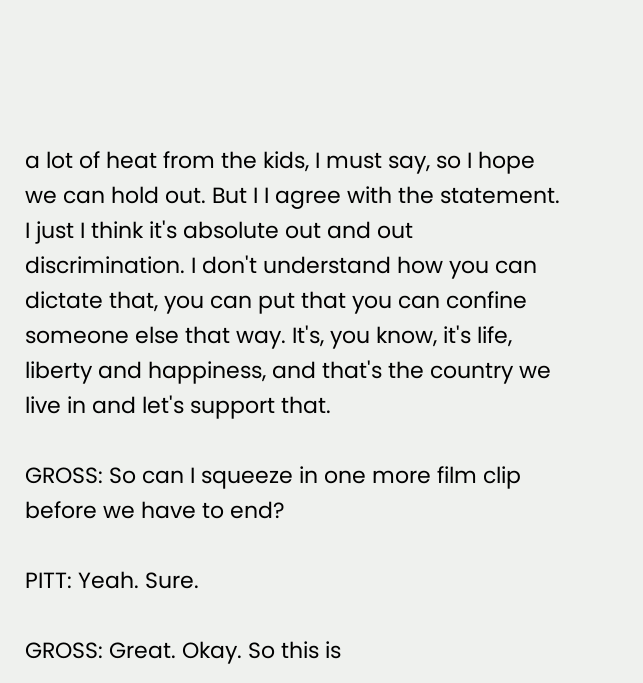a lot of heat from the kids, I must say, so I hope we can hold out. But I I agree with the statement. I just I think it's absolute out and out discrimination. I don't understand how you can dictate that, you can put that you can confine someone else that way. It's, you know, it's life, liberty and happiness, and that's the country we live in and let's support that.

GROSS: So can I squeeze in one more film clip before we have to end?

PITT: Yeah. Sure.

GROSS: Great. Okay. So this is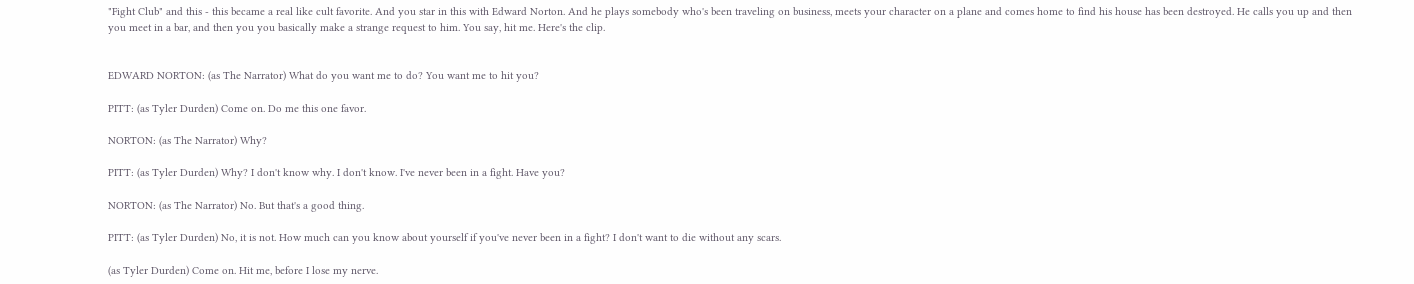"Fight Club" and this - this became a real like cult favorite. And you star in this with Edward Norton. And he plays somebody who's been traveling on business, meets your character on a plane and comes home to find his house has been destroyed. He calls you up and then you meet in a bar, and then you you basically make a strange request to him. You say, hit me. Here's the clip.


EDWARD NORTON: (as The Narrator) What do you want me to do? You want me to hit you?

PITT: (as Tyler Durden) Come on. Do me this one favor.

NORTON: (as The Narrator) Why?

PITT: (as Tyler Durden) Why? I don't know why. I don't know. I've never been in a fight. Have you?

NORTON: (as The Narrator) No. But that's a good thing.

PITT: (as Tyler Durden) No, it is not. How much can you know about yourself if you've never been in a fight? I don't want to die without any scars.

(as Tyler Durden) Come on. Hit me, before I lose my nerve.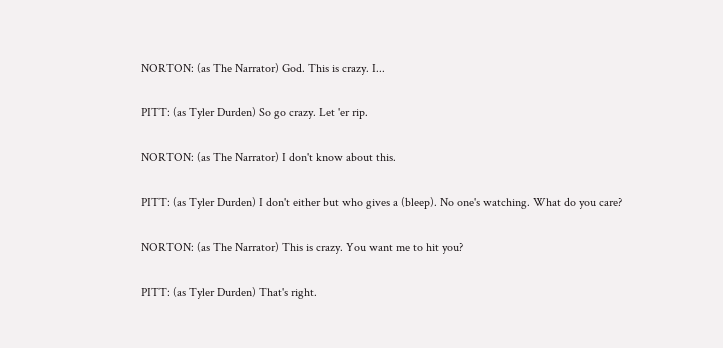NORTON: (as The Narrator) God. This is crazy. I...

PITT: (as Tyler Durden) So go crazy. Let 'er rip.

NORTON: (as The Narrator) I don't know about this.

PITT: (as Tyler Durden) I don't either but who gives a (bleep). No one's watching. What do you care?

NORTON: (as The Narrator) This is crazy. You want me to hit you?

PITT: (as Tyler Durden) That's right.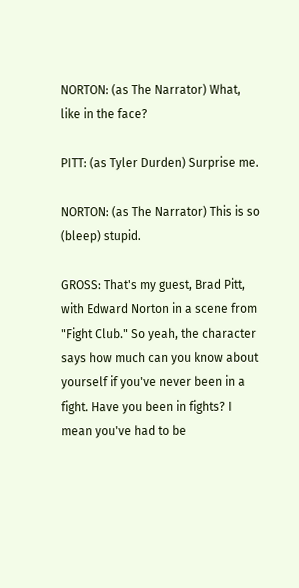NORTON: (as The Narrator) What, like in the face?

PITT: (as Tyler Durden) Surprise me.

NORTON: (as The Narrator) This is so (bleep) stupid.

GROSS: That's my guest, Brad Pitt, with Edward Norton in a scene from "Fight Club." So yeah, the character says how much can you know about yourself if you've never been in a fight. Have you been in fights? I mean you've had to be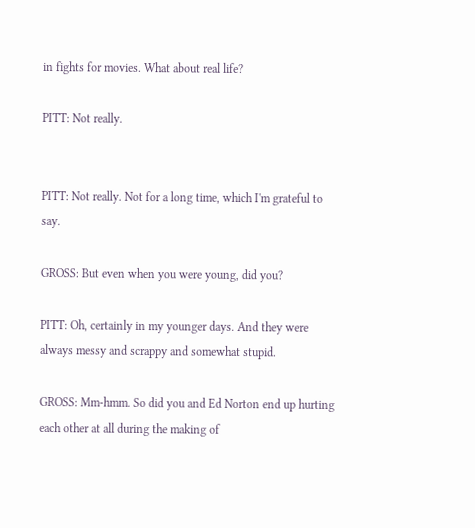in fights for movies. What about real life?

PITT: Not really.


PITT: Not really. Not for a long time, which I'm grateful to say.

GROSS: But even when you were young, did you?

PITT: Oh, certainly in my younger days. And they were always messy and scrappy and somewhat stupid.

GROSS: Mm-hmm. So did you and Ed Norton end up hurting each other at all during the making of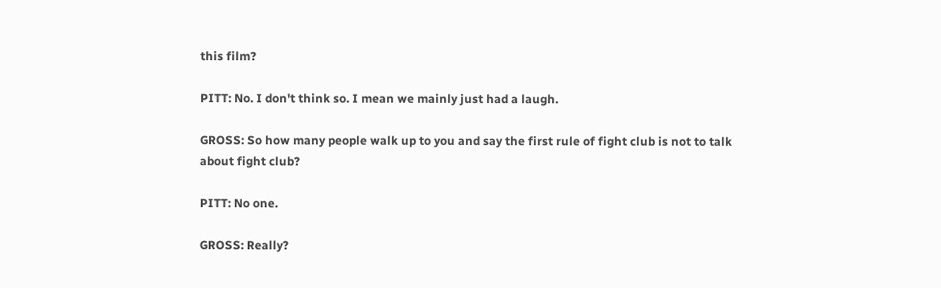this film?

PITT: No. I don't think so. I mean we mainly just had a laugh.

GROSS: So how many people walk up to you and say the first rule of fight club is not to talk about fight club?

PITT: No one.

GROSS: Really?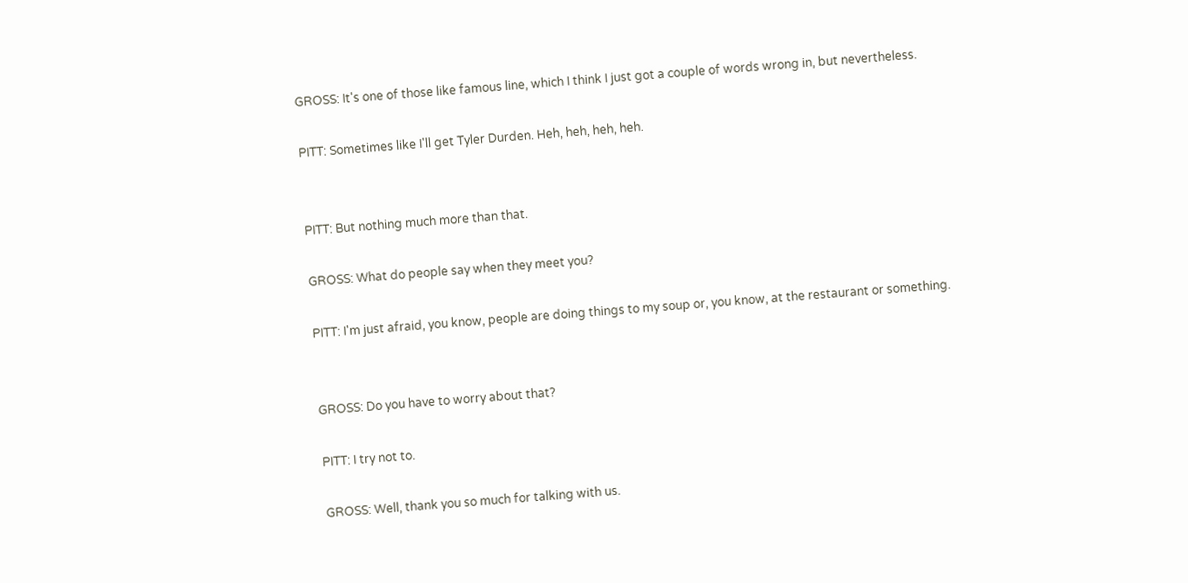GROSS: It's one of those like famous line, which I think I just got a couple of words wrong in, but nevertheless.

PITT: Sometimes like I'll get Tyler Durden. Heh, heh, heh, heh.


PITT: But nothing much more than that.

GROSS: What do people say when they meet you?

PITT: I'm just afraid, you know, people are doing things to my soup or, you know, at the restaurant or something.


GROSS: Do you have to worry about that?

PITT: I try not to.

GROSS: Well, thank you so much for talking with us.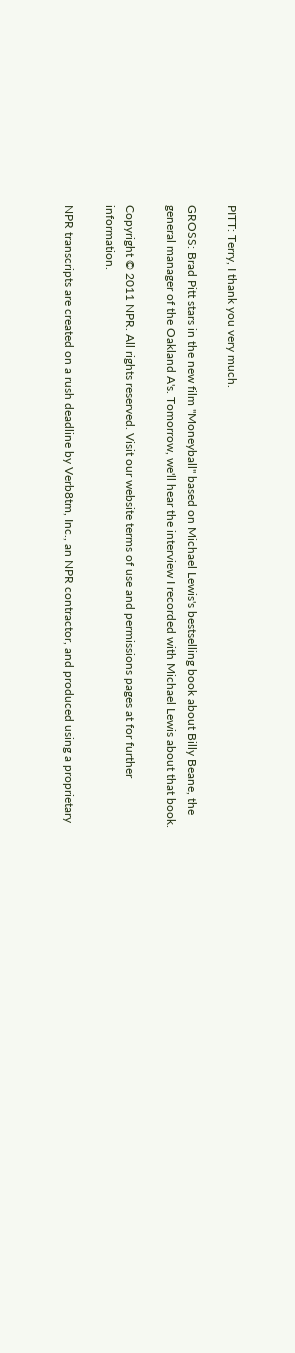PITT: Terry, I thank you very much.

GROSS: Brad Pitt stars in the new film "Moneyball" based on Michael Lewis's bestselling book about Billy Beane, the general manager of the Oakland A's. Tomorrow, we'll hear the interview I recorded with Michael Lewis about that book.

Copyright © 2011 NPR. All rights reserved. Visit our website terms of use and permissions pages at for further information.

NPR transcripts are created on a rush deadline by Verb8tm, Inc., an NPR contractor, and produced using a proprietary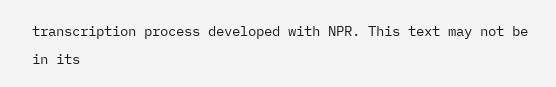transcription process developed with NPR. This text may not be in its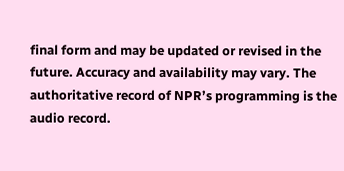final form and may be updated or revised in the future. Accuracy and availability may vary. The authoritative record of NPR’s programming is the audio record.